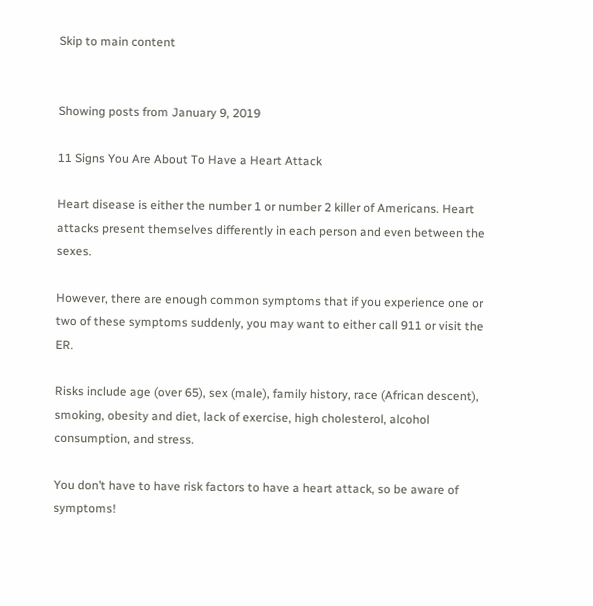Skip to main content


Showing posts from January 9, 2019

11 Signs You Are About To Have a Heart Attack

Heart disease is either the number 1 or number 2 killer of Americans. Heart attacks present themselves differently in each person and even between the sexes.

However, there are enough common symptoms that if you experience one or two of these symptoms suddenly, you may want to either call 911 or visit the ER.

Risks include age (over 65), sex (male), family history, race (African descent), smoking, obesity and diet, lack of exercise, high cholesterol, alcohol consumption, and stress.

You don’t have to have risk factors to have a heart attack, so be aware of symptoms!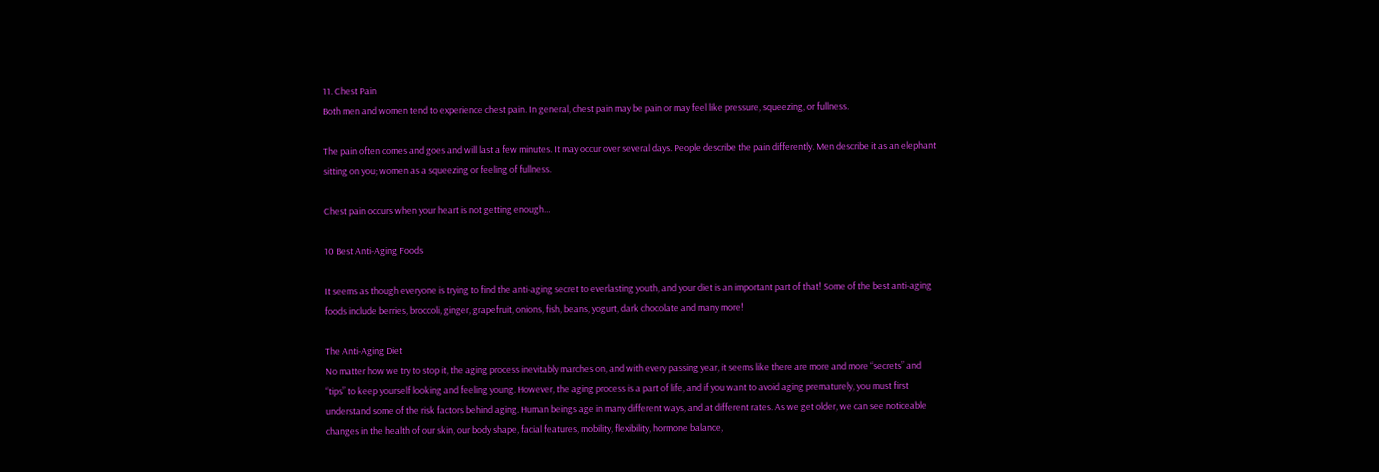11. Chest Pain
Both men and women tend to experience chest pain. In general, chest pain may be pain or may feel like pressure, squeezing, or fullness.

The pain often comes and goes and will last a few minutes. It may occur over several days. People describe the pain differently. Men describe it as an elephant sitting on you; women as a squeezing or feeling of fullness.

Chest pain occurs when your heart is not getting enough…

10 Best Anti-Aging Foods

It seems as though everyone is trying to find the anti-aging secret to everlasting youth, and your diet is an important part of that! Some of the best anti-aging foods include berries, broccoli, ginger, grapefruit, onions, fish, beans, yogurt, dark chocolate and many more!

The Anti-Aging Diet
No matter how we try to stop it, the aging process inevitably marches on, and with every passing year, it seems like there are more and more “secrets” and “tips” to keep yourself looking and feeling young. However, the aging process is a part of life, and if you want to avoid aging prematurely, you must first understand some of the risk factors behind aging. Human beings age in many different ways, and at different rates. As we get older, we can see noticeable changes in the health of our skin, our body shape, facial features, mobility, flexibility, hormone balance,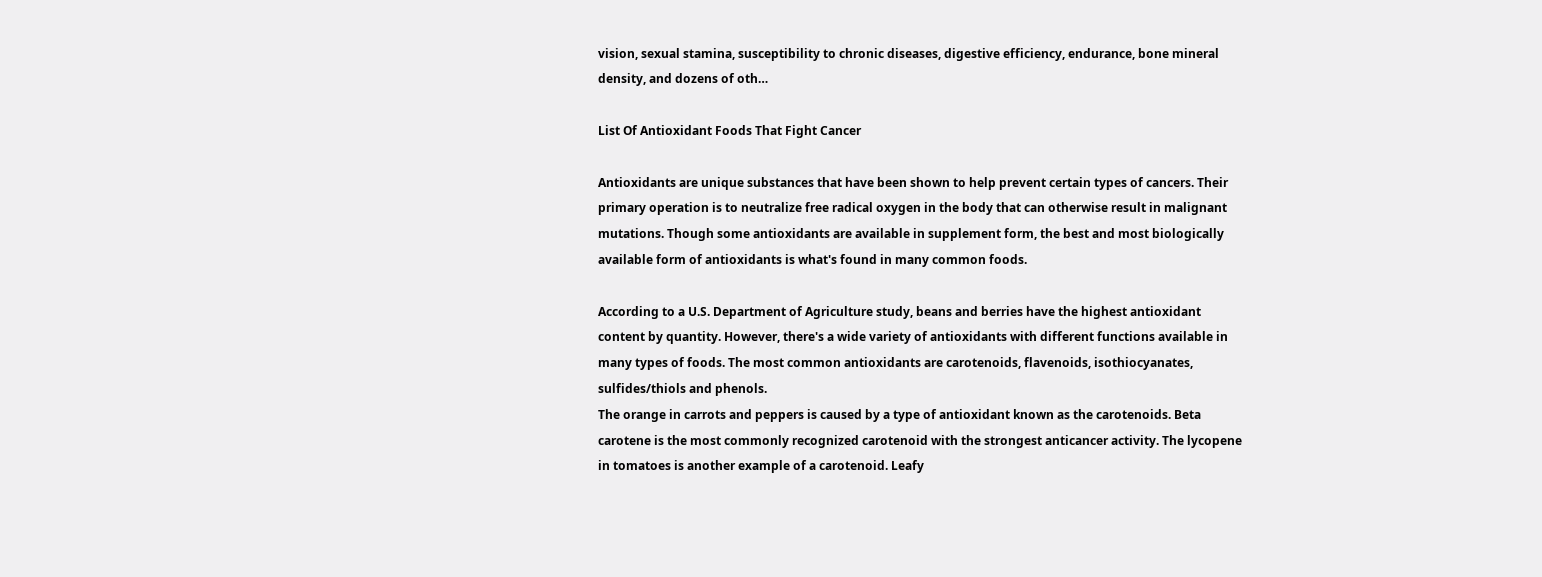vision, sexual stamina, susceptibility to chronic diseases, digestive efficiency, endurance, bone mineral density, and dozens of oth…

List Of Antioxidant Foods That Fight Cancer

Antioxidants are unique substances that have been shown to help prevent certain types of cancers. Their primary operation is to neutralize free radical oxygen in the body that can otherwise result in malignant mutations. Though some antioxidants are available in supplement form, the best and most biologically available form of antioxidants is what's found in many common foods.

According to a U.S. Department of Agriculture study, beans and berries have the highest antioxidant content by quantity. However, there's a wide variety of antioxidants with different functions available in many types of foods. The most common antioxidants are carotenoids, flavenoids, isothiocyanates, sulfides/thiols and phenols.
The orange in carrots and peppers is caused by a type of antioxidant known as the carotenoids. Beta carotene is the most commonly recognized carotenoid with the strongest anticancer activity. The lycopene in tomatoes is another example of a carotenoid. Leafy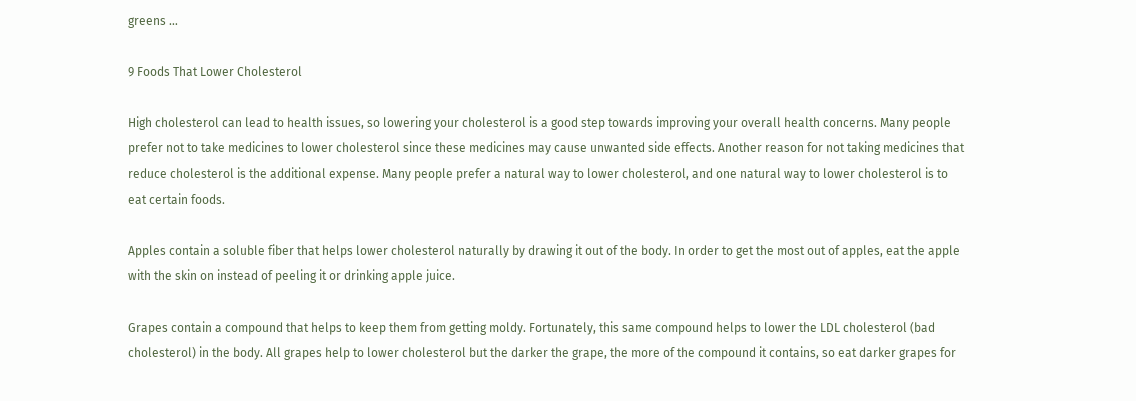greens …

9 Foods That Lower Cholesterol

High cholesterol can lead to health issues, so lowering your cholesterol is a good step towards improving your overall health concerns. Many people prefer not to take medicines to lower cholesterol since these medicines may cause unwanted side effects. Another reason for not taking medicines that reduce cholesterol is the additional expense. Many people prefer a natural way to lower cholesterol, and one natural way to lower cholesterol is to eat certain foods.

Apples contain a soluble fiber that helps lower cholesterol naturally by drawing it out of the body. In order to get the most out of apples, eat the apple with the skin on instead of peeling it or drinking apple juice.

Grapes contain a compound that helps to keep them from getting moldy. Fortunately, this same compound helps to lower the LDL cholesterol (bad cholesterol) in the body. All grapes help to lower cholesterol but the darker the grape, the more of the compound it contains, so eat darker grapes for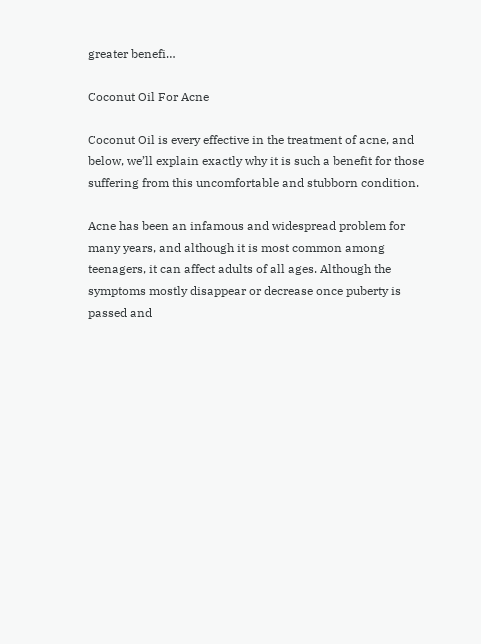greater benefi…

Coconut Oil For Acne

Coconut Oil is every effective in the treatment of acne, and below, we’ll explain exactly why it is such a benefit for those suffering from this uncomfortable and stubborn condition.

Acne has been an infamous and widespread problem for many years, and although it is most common among teenagers, it can affect adults of all ages. Although the symptoms mostly disappear or decrease once puberty is passed and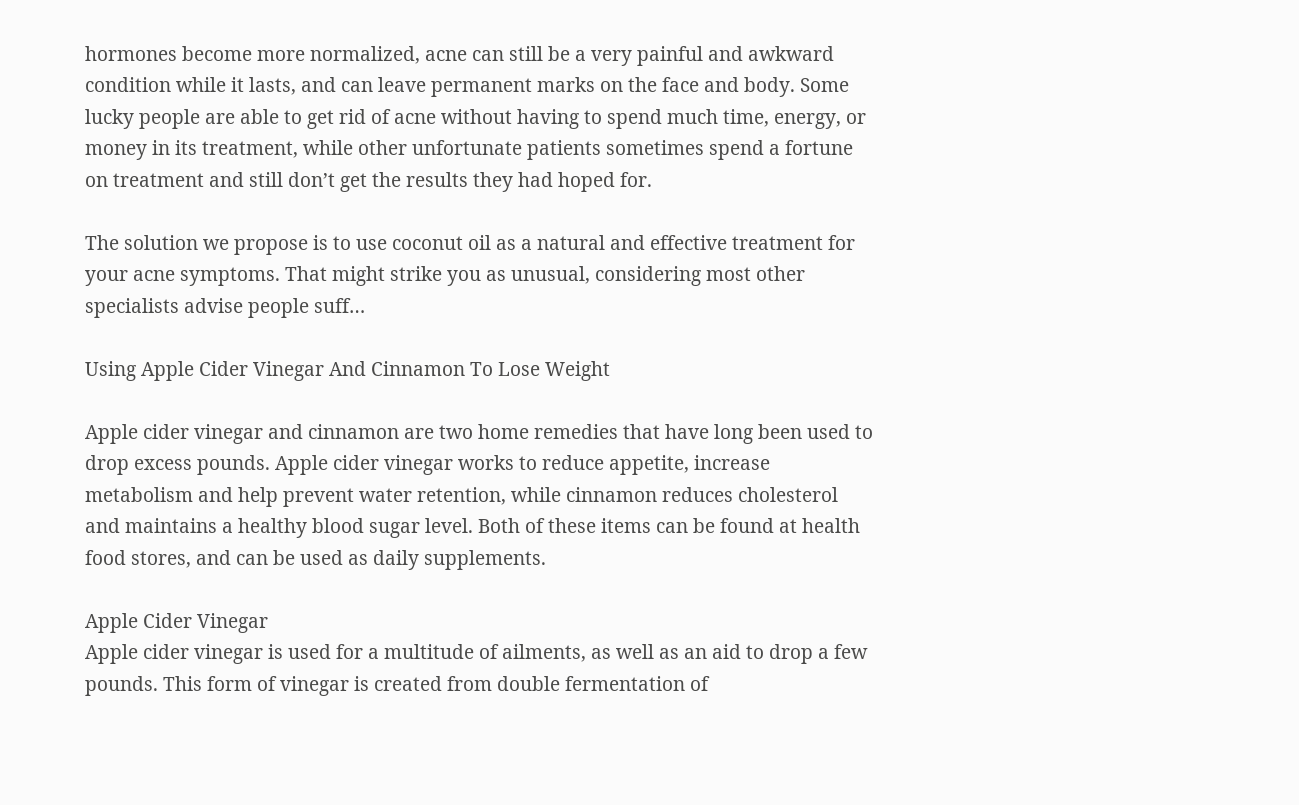hormones become more normalized, acne can still be a very painful and awkward condition while it lasts, and can leave permanent marks on the face and body. Some lucky people are able to get rid of acne without having to spend much time, energy, or money in its treatment, while other unfortunate patients sometimes spend a fortune on treatment and still don’t get the results they had hoped for.

The solution we propose is to use coconut oil as a natural and effective treatment for your acne symptoms. That might strike you as unusual, considering most other specialists advise people suff…

Using Apple Cider Vinegar And Cinnamon To Lose Weight

Apple cider vinegar and cinnamon are two home remedies that have long been used to drop excess pounds. Apple cider vinegar works to reduce appetite, increase metabolism and help prevent water retention, while cinnamon reduces cholesterol and maintains a healthy blood sugar level. Both of these items can be found at health food stores, and can be used as daily supplements.

Apple Cider Vinegar
Apple cider vinegar is used for a multitude of ailments, as well as an aid to drop a few pounds. This form of vinegar is created from double fermentation of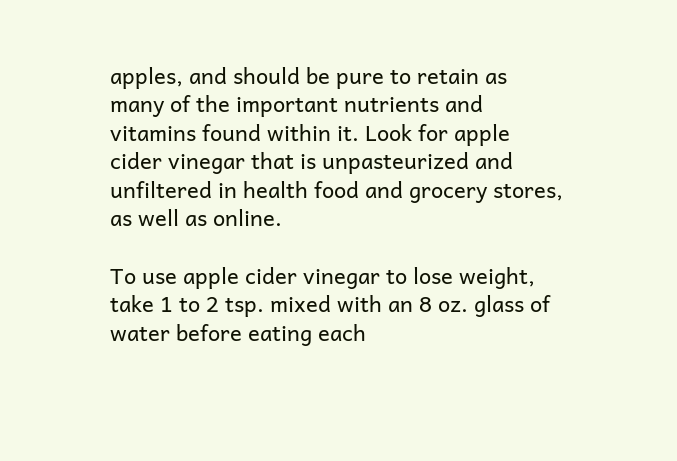apples, and should be pure to retain as many of the important nutrients and vitamins found within it. Look for apple cider vinegar that is unpasteurized and unfiltered in health food and grocery stores, as well as online.

To use apple cider vinegar to lose weight, take 1 to 2 tsp. mixed with an 8 oz. glass of water before eating each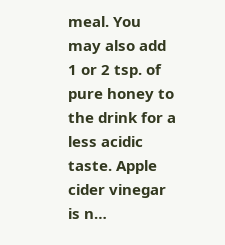meal. You may also add 1 or 2 tsp. of pure honey to the drink for a less acidic taste. Apple cider vinegar is n…